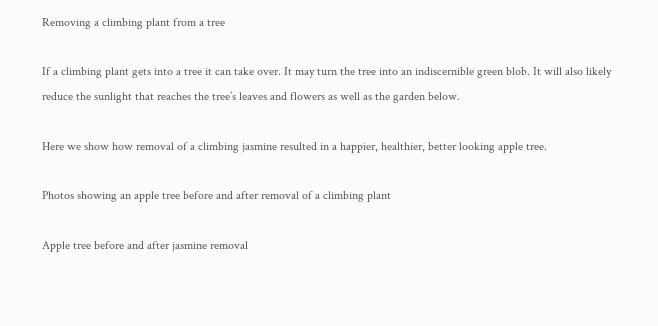Removing a climbing plant from a tree

If a climbing plant gets into a tree it can take over. It may turn the tree into an indiscernible green blob. It will also likely reduce the sunlight that reaches the tree’s leaves and flowers as well as the garden below.

Here we show how removal of a climbing jasmine resulted in a happier, healthier, better looking apple tree.

Photos showing an apple tree before and after removal of a climbing plant

Apple tree before and after jasmine removal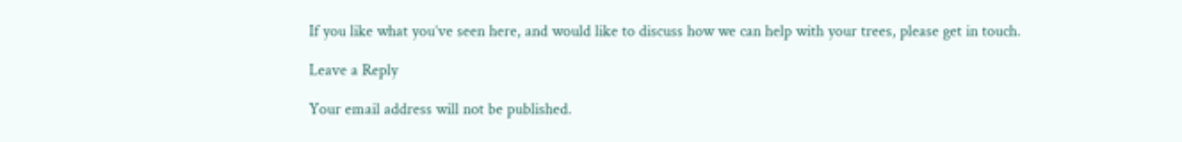If you like what you’ve seen here, and would like to discuss how we can help with your trees, please get in touch.

Leave a Reply

Your email address will not be published.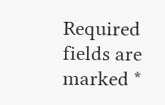Required fields are marked *